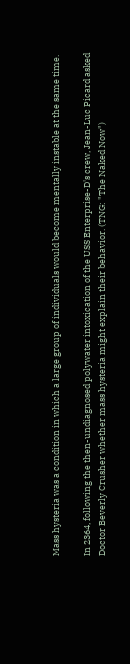Mass hysteria was a condition in which a large group of individuals would become mentally instable at the same time.

In 2364, following the then-undiagnosed polywater intoxication of the USS Enterprise-D's crew, Jean-Luc Picard asked Doctor Beverly Crusher whether mass hysteria might explain their behavior. (TNG: "The Naked Now")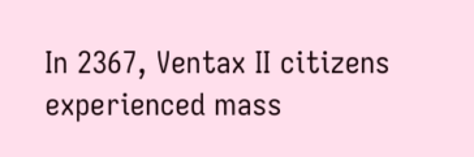In 2367, Ventax II citizens experienced mass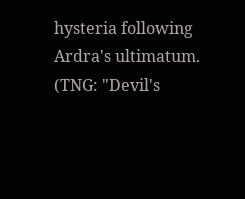hysteria following Ardra's ultimatum. (TNG: "Devil's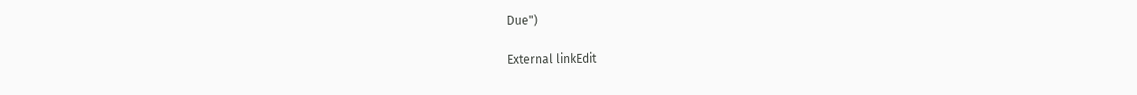Due")

External linkEdit